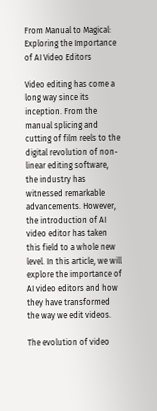From Manual to Magical: Exploring the Importance of AI Video Editors

Video editing has come a long way since its inception. From the manual splicing and cutting of film reels to the digital revolution of non-linear editing software, the industry has witnessed remarkable advancements. However, the introduction of AI video editor has taken this field to a whole new level. In this article, we will explore the importance of AI video editors and how they have transformed the way we edit videos.

The evolution of video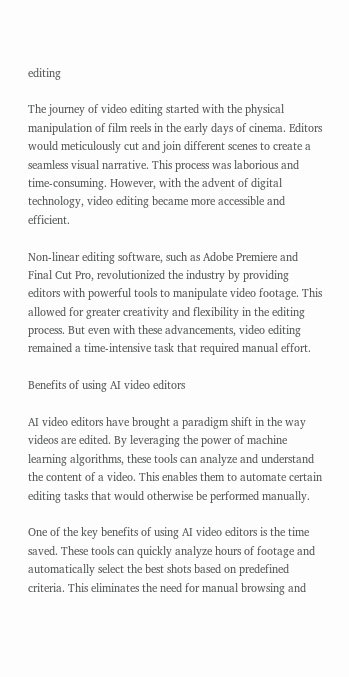editing

The journey of video editing started with the physical manipulation of film reels in the early days of cinema. Editors would meticulously cut and join different scenes to create a seamless visual narrative. This process was laborious and time-consuming. However, with the advent of digital technology, video editing became more accessible and efficient.

Non-linear editing software, such as Adobe Premiere and Final Cut Pro, revolutionized the industry by providing editors with powerful tools to manipulate video footage. This allowed for greater creativity and flexibility in the editing process. But even with these advancements, video editing remained a time-intensive task that required manual effort.

Benefits of using AI video editors

AI video editors have brought a paradigm shift in the way videos are edited. By leveraging the power of machine learning algorithms, these tools can analyze and understand the content of a video. This enables them to automate certain editing tasks that would otherwise be performed manually.

One of the key benefits of using AI video editors is the time saved. These tools can quickly analyze hours of footage and automatically select the best shots based on predefined criteria. This eliminates the need for manual browsing and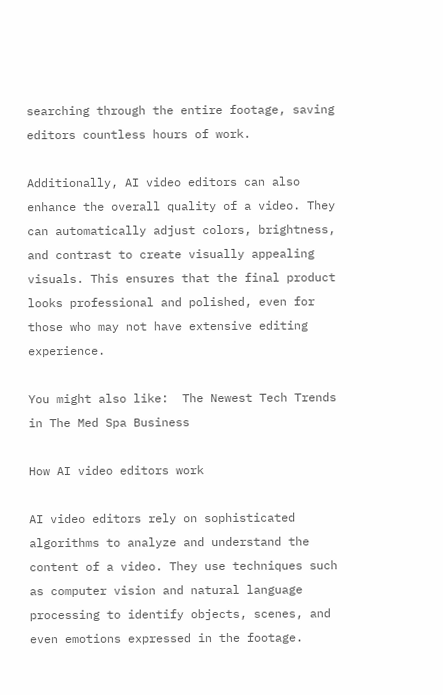searching through the entire footage, saving editors countless hours of work.

Additionally, AI video editors can also enhance the overall quality of a video. They can automatically adjust colors, brightness, and contrast to create visually appealing visuals. This ensures that the final product looks professional and polished, even for those who may not have extensive editing experience.

You might also like:  The Newest Tech Trends in The Med Spa Business

How AI video editors work

AI video editors rely on sophisticated algorithms to analyze and understand the content of a video. They use techniques such as computer vision and natural language processing to identify objects, scenes, and even emotions expressed in the footage.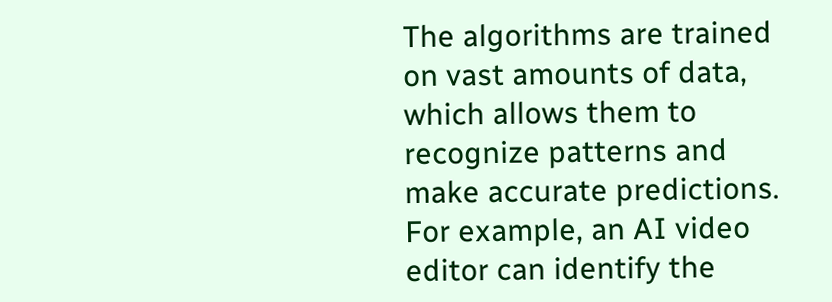The algorithms are trained on vast amounts of data, which allows them to recognize patterns and make accurate predictions. For example, an AI video editor can identify the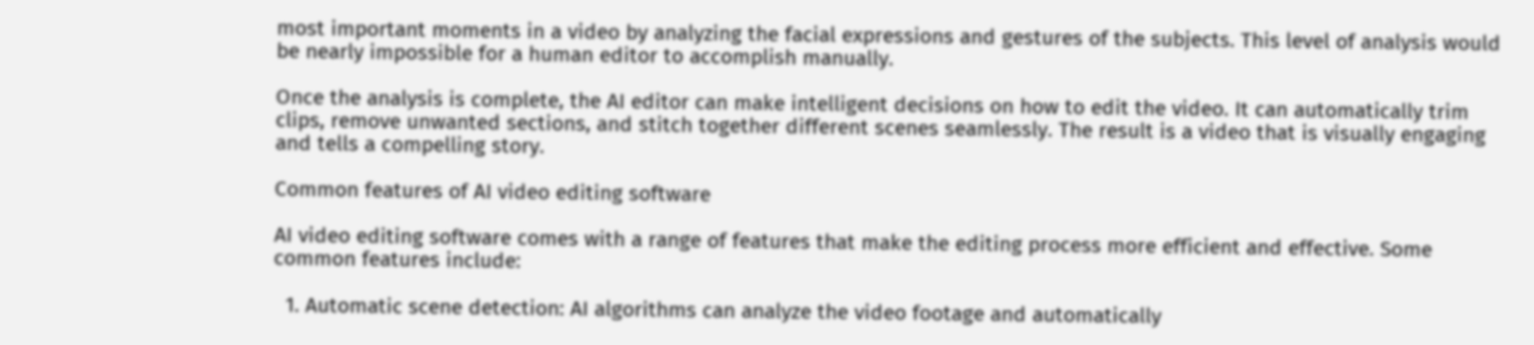most important moments in a video by analyzing the facial expressions and gestures of the subjects. This level of analysis would be nearly impossible for a human editor to accomplish manually.

Once the analysis is complete, the AI editor can make intelligent decisions on how to edit the video. It can automatically trim clips, remove unwanted sections, and stitch together different scenes seamlessly. The result is a video that is visually engaging and tells a compelling story.

Common features of AI video editing software

AI video editing software comes with a range of features that make the editing process more efficient and effective. Some common features include:

  1. Automatic scene detection: AI algorithms can analyze the video footage and automatically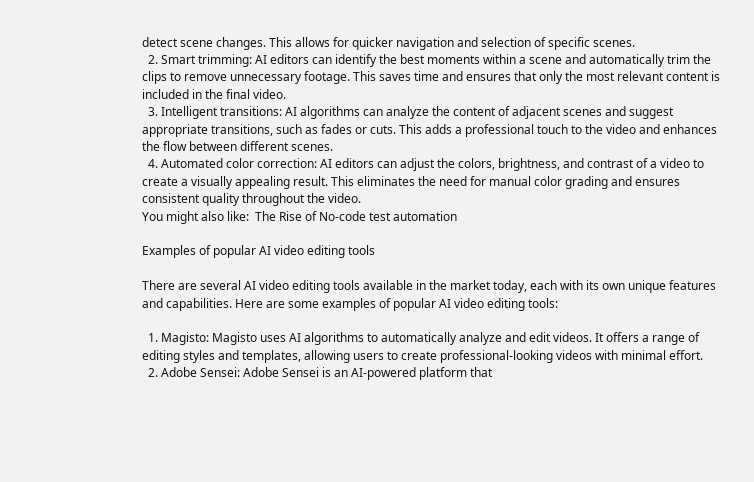detect scene changes. This allows for quicker navigation and selection of specific scenes.
  2. Smart trimming: AI editors can identify the best moments within a scene and automatically trim the clips to remove unnecessary footage. This saves time and ensures that only the most relevant content is included in the final video.
  3. Intelligent transitions: AI algorithms can analyze the content of adjacent scenes and suggest appropriate transitions, such as fades or cuts. This adds a professional touch to the video and enhances the flow between different scenes.
  4. Automated color correction: AI editors can adjust the colors, brightness, and contrast of a video to create a visually appealing result. This eliminates the need for manual color grading and ensures consistent quality throughout the video.
You might also like:  The Rise of No-code test automation

Examples of popular AI video editing tools

There are several AI video editing tools available in the market today, each with its own unique features and capabilities. Here are some examples of popular AI video editing tools:

  1. Magisto: Magisto uses AI algorithms to automatically analyze and edit videos. It offers a range of editing styles and templates, allowing users to create professional-looking videos with minimal effort.
  2. Adobe Sensei: Adobe Sensei is an AI-powered platform that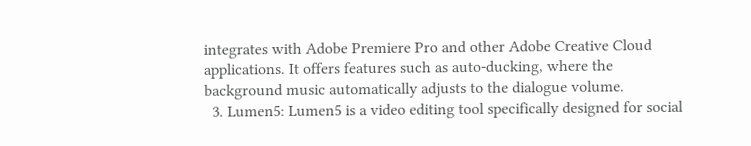integrates with Adobe Premiere Pro and other Adobe Creative Cloud applications. It offers features such as auto-ducking, where the background music automatically adjusts to the dialogue volume.
  3. Lumen5: Lumen5 is a video editing tool specifically designed for social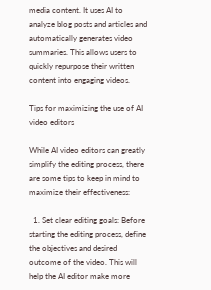media content. It uses AI to analyze blog posts and articles and automatically generates video summaries. This allows users to quickly repurpose their written content into engaging videos.

Tips for maximizing the use of AI video editors

While AI video editors can greatly simplify the editing process, there are some tips to keep in mind to maximize their effectiveness:

  1. Set clear editing goals: Before starting the editing process, define the objectives and desired outcome of the video. This will help the AI editor make more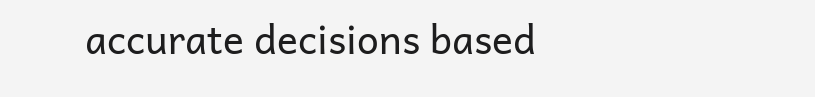accurate decisions based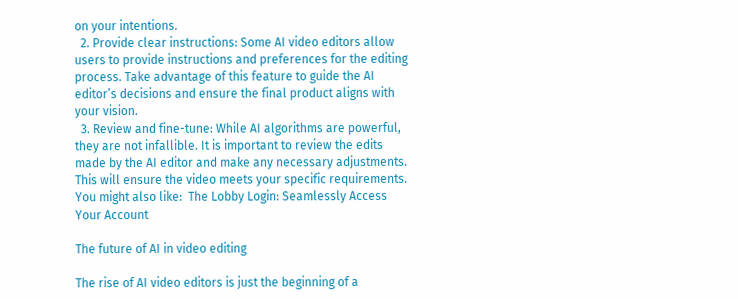on your intentions.
  2. Provide clear instructions: Some AI video editors allow users to provide instructions and preferences for the editing process. Take advantage of this feature to guide the AI editor’s decisions and ensure the final product aligns with your vision.
  3. Review and fine-tune: While AI algorithms are powerful, they are not infallible. It is important to review the edits made by the AI editor and make any necessary adjustments. This will ensure the video meets your specific requirements.
You might also like:  The Lobby Login: Seamlessly Access Your Account

The future of AI in video editing

The rise of AI video editors is just the beginning of a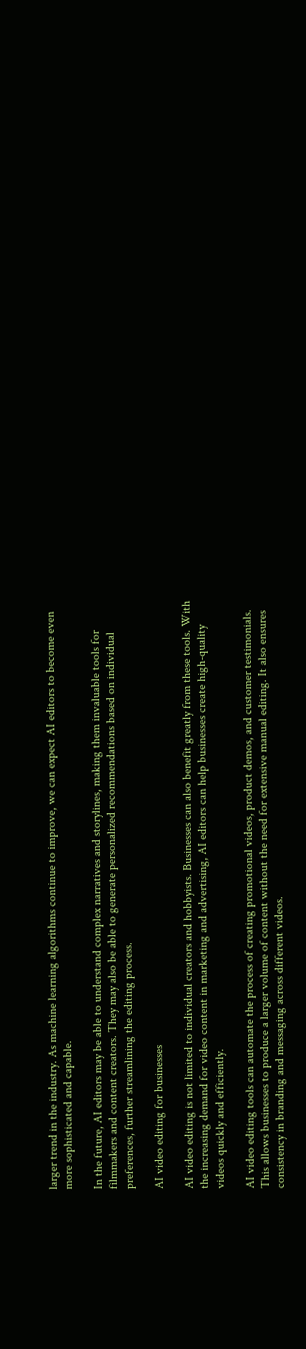larger trend in the industry. As machine learning algorithms continue to improve, we can expect AI editors to become even more sophisticated and capable.

In the future, AI editors may be able to understand complex narratives and storylines, making them invaluable tools for filmmakers and content creators. They may also be able to generate personalized recommendations based on individual preferences, further streamlining the editing process.

AI video editing for businesses

AI video editing is not limited to individual creators and hobbyists. Businesses can also benefit greatly from these tools. With the increasing demand for video content in marketing and advertising, AI editors can help businesses create high-quality videos quickly and efficiently.

AI video editing tools can automate the process of creating promotional videos, product demos, and customer testimonials. This allows businesses to produce a larger volume of content without the need for extensive manual editing. It also ensures consistency in branding and messaging across different videos.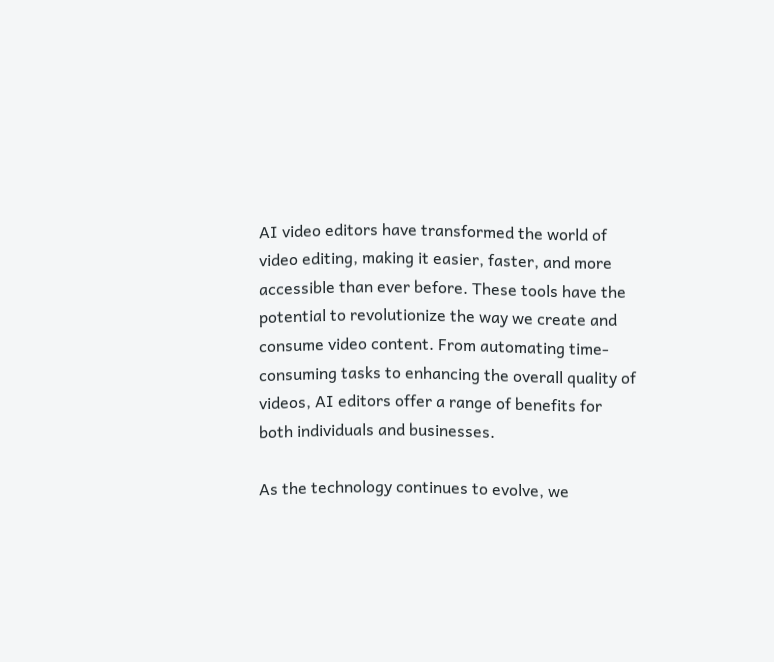AI video editors have transformed the world of video editing, making it easier, faster, and more accessible than ever before. These tools have the potential to revolutionize the way we create and consume video content. From automating time-consuming tasks to enhancing the overall quality of videos, AI editors offer a range of benefits for both individuals and businesses.

As the technology continues to evolve, we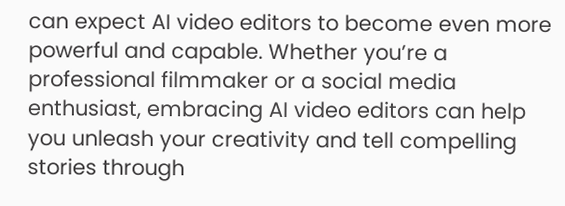can expect AI video editors to become even more powerful and capable. Whether you’re a professional filmmaker or a social media enthusiast, embracing AI video editors can help you unleash your creativity and tell compelling stories through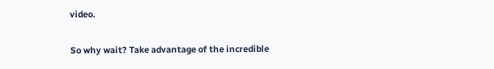video.

So why wait? Take advantage of the incredible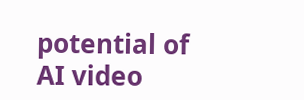potential of AI video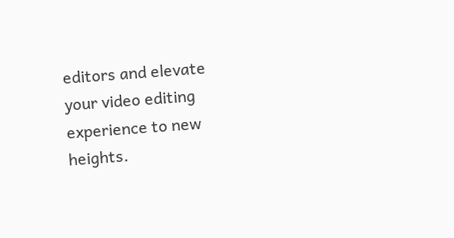editors and elevate your video editing experience to new heights.